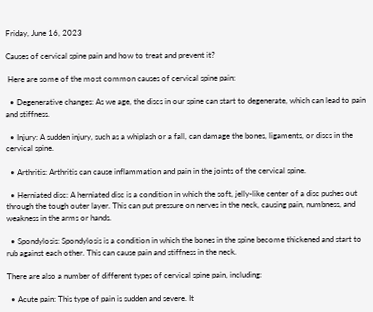Friday, June 16, 2023

Causes of cervical spine pain and how to treat and prevent it?

 Here are some of the most common causes of cervical spine pain:

  • Degenerative changes: As we age, the discs in our spine can start to degenerate, which can lead to pain and stiffness.

  • Injury: A sudden injury, such as a whiplash or a fall, can damage the bones, ligaments, or discs in the cervical spine.

  • Arthritis: Arthritis can cause inflammation and pain in the joints of the cervical spine.

  • Herniated disc: A herniated disc is a condition in which the soft, jelly-like center of a disc pushes out through the tough outer layer. This can put pressure on nerves in the neck, causing pain, numbness, and weakness in the arms or hands.

  • Spondylosis: Spondylosis is a condition in which the bones in the spine become thickened and start to rub against each other. This can cause pain and stiffness in the neck.

There are also a number of different types of cervical spine pain, including:

  • Acute pain: This type of pain is sudden and severe. It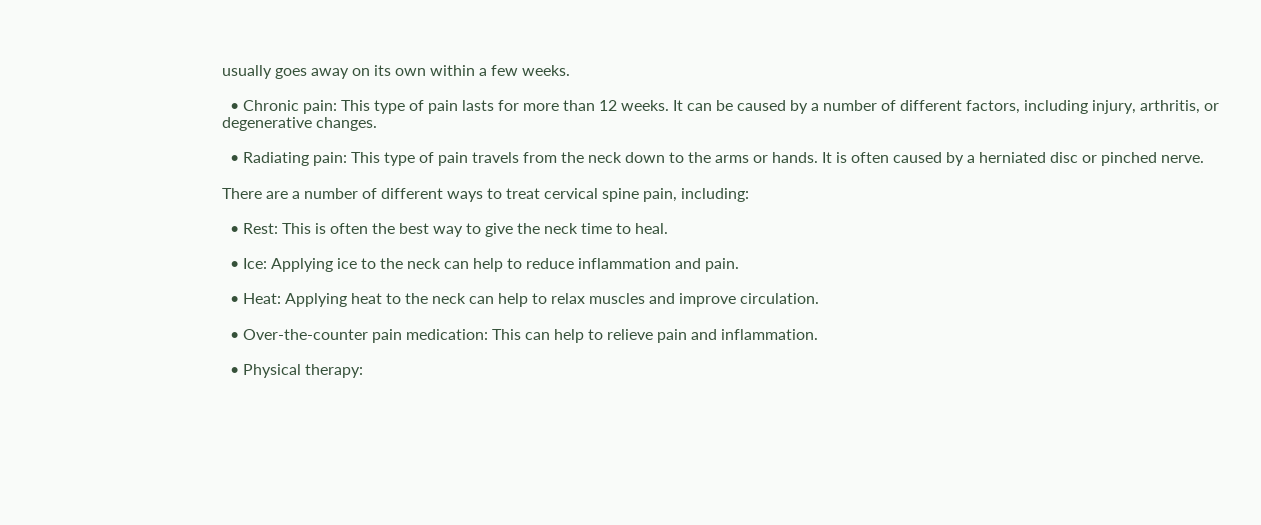usually goes away on its own within a few weeks.

  • Chronic pain: This type of pain lasts for more than 12 weeks. It can be caused by a number of different factors, including injury, arthritis, or degenerative changes.

  • Radiating pain: This type of pain travels from the neck down to the arms or hands. It is often caused by a herniated disc or pinched nerve.

There are a number of different ways to treat cervical spine pain, including:

  • Rest: This is often the best way to give the neck time to heal.

  • Ice: Applying ice to the neck can help to reduce inflammation and pain.

  • Heat: Applying heat to the neck can help to relax muscles and improve circulation.

  • Over-the-counter pain medication: This can help to relieve pain and inflammation.

  • Physical therapy: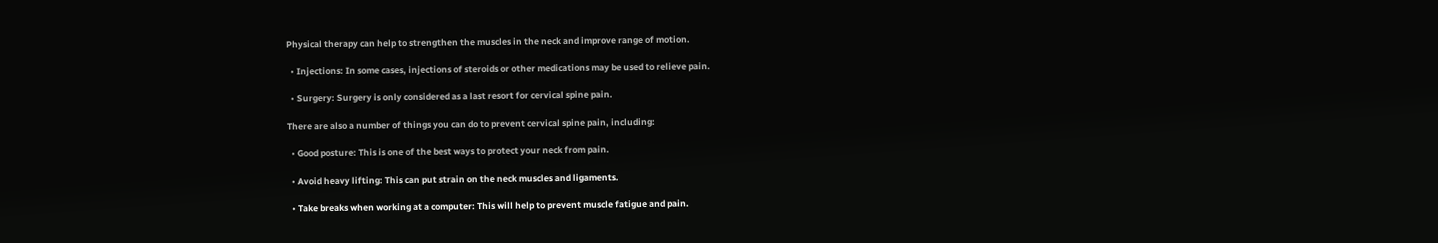Physical therapy can help to strengthen the muscles in the neck and improve range of motion.

  • Injections: In some cases, injections of steroids or other medications may be used to relieve pain.

  • Surgery: Surgery is only considered as a last resort for cervical spine pain.

There are also a number of things you can do to prevent cervical spine pain, including:

  • Good posture: This is one of the best ways to protect your neck from pain.

  • Avoid heavy lifting: This can put strain on the neck muscles and ligaments.

  • Take breaks when working at a computer: This will help to prevent muscle fatigue and pain.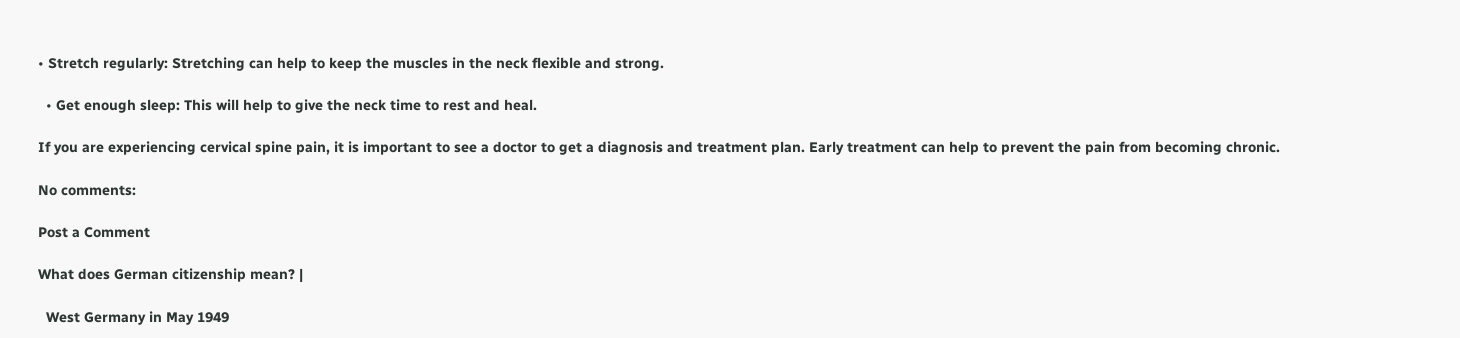• Stretch regularly: Stretching can help to keep the muscles in the neck flexible and strong.

  • Get enough sleep: This will help to give the neck time to rest and heal.

If you are experiencing cervical spine pain, it is important to see a doctor to get a diagnosis and treatment plan. Early treatment can help to prevent the pain from becoming chronic.

No comments:

Post a Comment

What does German citizenship mean? |

  West Germany in May 1949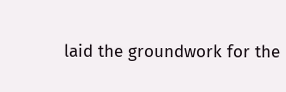laid the groundwork for the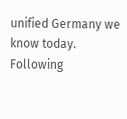unified Germany we know today. Following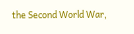the Second World War,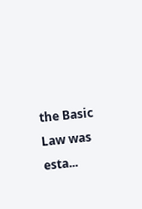the Basic Law was esta...